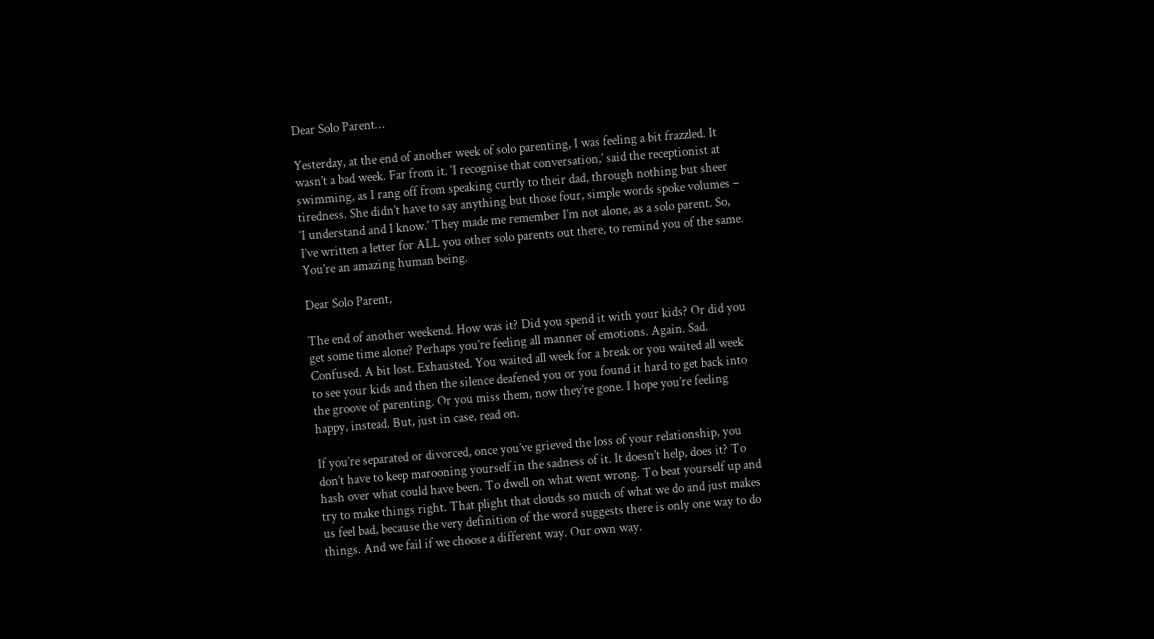Dear Solo Parent…

Yesterday, at the end of another week of solo parenting, I was feeling a bit frazzled. It wasn’t a bad week. Far from it. ‘I recognise that conversation,’ said the receptionist at swimming, as I rang off from speaking curtly to their dad, through nothing but sheer tiredness. She didn’t have to say anything but those four, simple words spoke volumes – ‘I understand and I know.’ They made me remember I’m not alone, as a solo parent. So, I’ve written a letter for ALL you other solo parents out there, to remind you of the same. You’re an amazing human being.

Dear Solo Parent,

The end of another weekend. How was it? Did you spend it with your kids? Or did you get some time alone? Perhaps you’re feeling all manner of emotions. Again. Sad. Confused. A bit lost. Exhausted. You waited all week for a break or you waited all week to see your kids and then the silence deafened you or you found it hard to get back into the groove of parenting. Or you miss them, now they’re gone. I hope you’re feeling happy, instead. But, just in case, read on.

If you’re separated or divorced, once you’ve grieved the loss of your relationship, you don’t have to keep marooning yourself in the sadness of it. It doesn’t help, does it? To hash over what could have been. To dwell on what went wrong. To beat yourself up and try to make things right. That plight that clouds so much of what we do and just makes us feel bad, because the very definition of the word suggests there is only one way to do things. And we fail if we choose a different way. Our own way.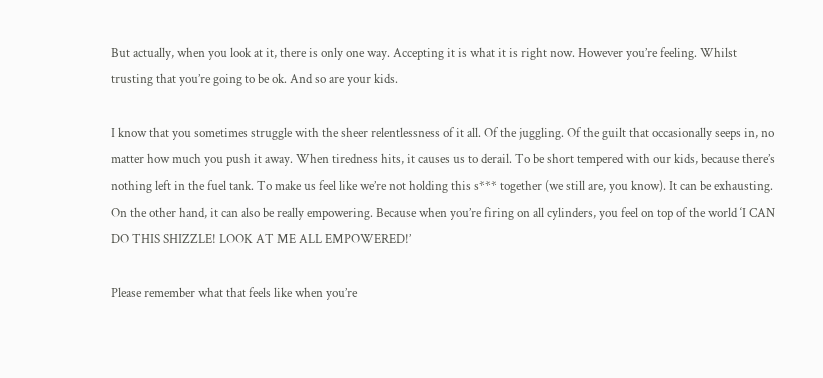But actually, when you look at it, there is only one way. Accepting it is what it is right now. However you’re feeling. Whilst trusting that you’re going to be ok. And so are your kids.

I know that you sometimes struggle with the sheer relentlessness of it all. Of the juggling. Of the guilt that occasionally seeps in, no matter how much you push it away. When tiredness hits, it causes us to derail. To be short tempered with our kids, because there’s nothing left in the fuel tank. To make us feel like we’re not holding this s*** together (we still are, you know). It can be exhausting. On the other hand, it can also be really empowering. Because when you’re firing on all cylinders, you feel on top of the world ‘I CAN DO THIS SHIZZLE! LOOK AT ME ALL EMPOWERED!’

Please remember what that feels like when you’re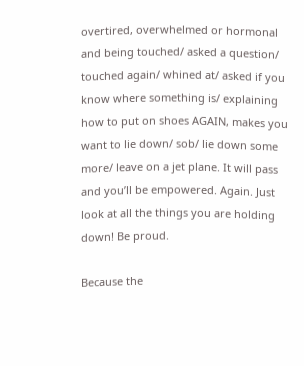overtired, overwhelmed or hormonal and being touched/ asked a question/ touched again/ whined at/ asked if you know where something is/ explaining how to put on shoes AGAIN, makes you want to lie down/ sob/ lie down some more/ leave on a jet plane. It will pass and you’ll be empowered. Again. Just look at all the things you are holding down! Be proud.

Because the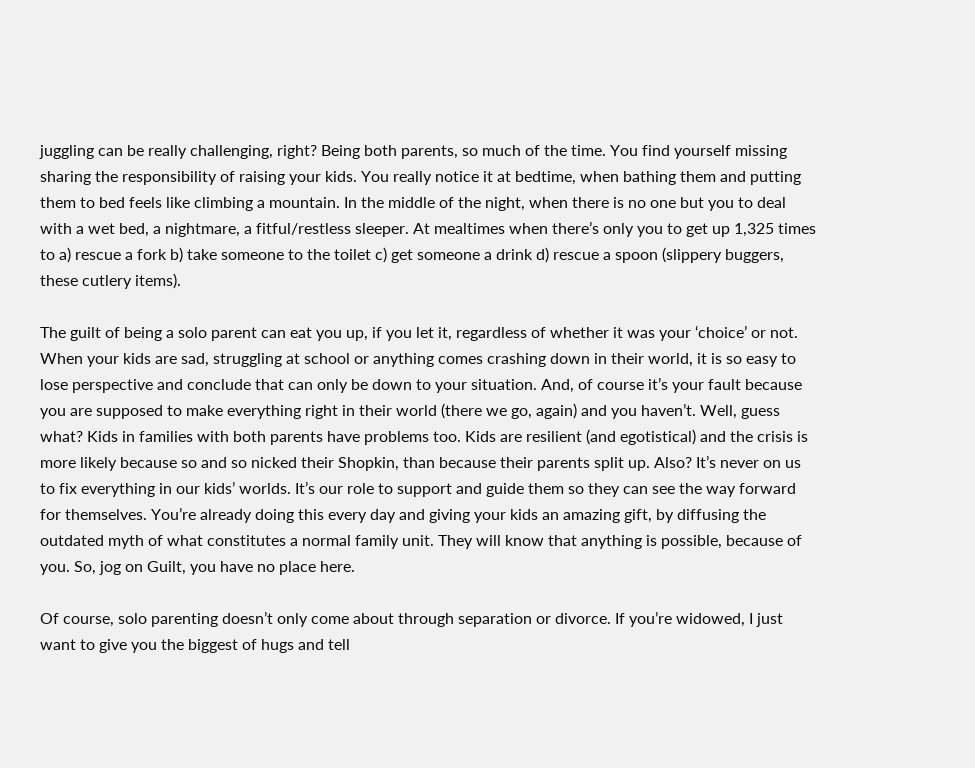juggling can be really challenging, right? Being both parents, so much of the time. You find yourself missing sharing the responsibility of raising your kids. You really notice it at bedtime, when bathing them and putting them to bed feels like climbing a mountain. In the middle of the night, when there is no one but you to deal with a wet bed, a nightmare, a fitful/restless sleeper. At mealtimes when there’s only you to get up 1,325 times to a) rescue a fork b) take someone to the toilet c) get someone a drink d) rescue a spoon (slippery buggers, these cutlery items).

The guilt of being a solo parent can eat you up, if you let it, regardless of whether it was your ‘choice’ or not. When your kids are sad, struggling at school or anything comes crashing down in their world, it is so easy to lose perspective and conclude that can only be down to your situation. And, of course it’s your fault because you are supposed to make everything right in their world (there we go, again) and you haven’t. Well, guess what? Kids in families with both parents have problems too. Kids are resilient (and egotistical) and the crisis is more likely because so and so nicked their Shopkin, than because their parents split up. Also? It’s never on us to fix everything in our kids’ worlds. It’s our role to support and guide them so they can see the way forward for themselves. You’re already doing this every day and giving your kids an amazing gift, by diffusing the outdated myth of what constitutes a normal family unit. They will know that anything is possible, because of you. So, jog on Guilt, you have no place here.

Of course, solo parenting doesn’t only come about through separation or divorce. If you’re widowed, I just want to give you the biggest of hugs and tell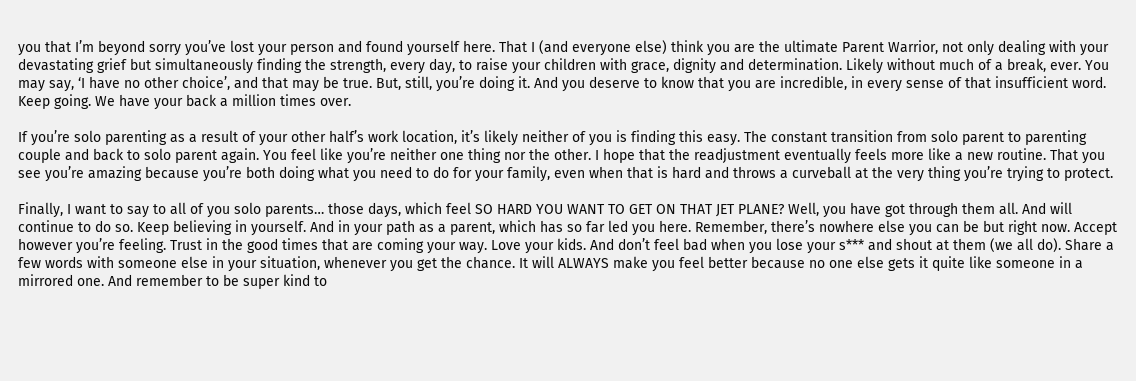you that I’m beyond sorry you’ve lost your person and found yourself here. That I (and everyone else) think you are the ultimate Parent Warrior, not only dealing with your devastating grief but simultaneously finding the strength, every day, to raise your children with grace, dignity and determination. Likely without much of a break, ever. You may say, ‘I have no other choice’, and that may be true. But, still, you’re doing it. And you deserve to know that you are incredible, in every sense of that insufficient word. Keep going. We have your back a million times over.

If you’re solo parenting as a result of your other half’s work location, it’s likely neither of you is finding this easy. The constant transition from solo parent to parenting couple and back to solo parent again. You feel like you’re neither one thing nor the other. I hope that the readjustment eventually feels more like a new routine. That you see you’re amazing because you’re both doing what you need to do for your family, even when that is hard and throws a curveball at the very thing you’re trying to protect.

Finally, I want to say to all of you solo parents… those days, which feel SO HARD YOU WANT TO GET ON THAT JET PLANE? Well, you have got through them all. And will continue to do so. Keep believing in yourself. And in your path as a parent, which has so far led you here. Remember, there’s nowhere else you can be but right now. Accept however you’re feeling. Trust in the good times that are coming your way. Love your kids. And don’t feel bad when you lose your s*** and shout at them (we all do). Share a few words with someone else in your situation, whenever you get the chance. It will ALWAYS make you feel better because no one else gets it quite like someone in a mirrored one. And remember to be super kind to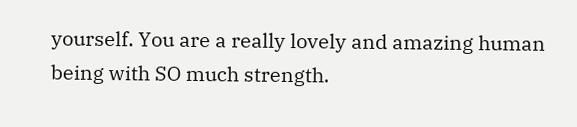yourself. You are a really lovely and amazing human being with SO much strength.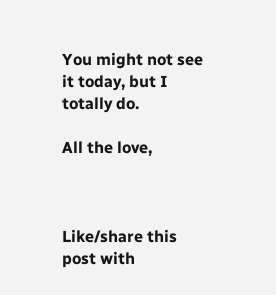You might not see it today, but I totally do.

All the love,



Like/share this post with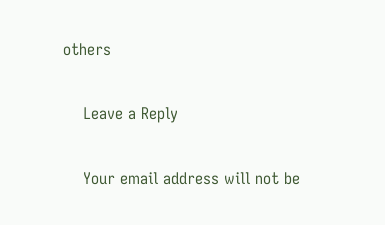others

    Leave a Reply

    Your email address will not be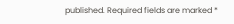published. Required fields are marked *